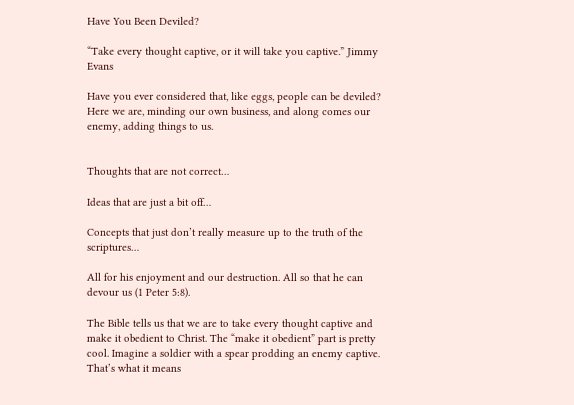Have You Been Deviled?

“Take every thought captive, or it will take you captive.” Jimmy Evans

Have you ever considered that, like eggs, people can be deviled? Here we are, minding our own business, and along comes our enemy, adding things to us.


Thoughts that are not correct…

Ideas that are just a bit off…

Concepts that just don’t really measure up to the truth of the scriptures…

All for his enjoyment and our destruction. All so that he can devour us (1 Peter 5:8).

The Bible tells us that we are to take every thought captive and make it obedient to Christ. The “make it obedient” part is pretty cool. Imagine a soldier with a spear prodding an enemy captive. That’s what it means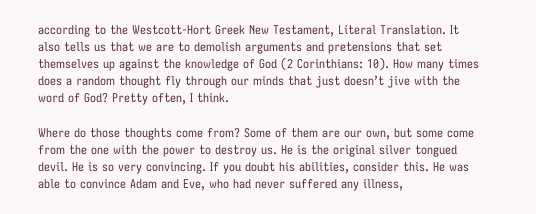according to the Westcott-Hort Greek New Testament, Literal Translation. It also tells us that we are to demolish arguments and pretensions that set themselves up against the knowledge of God (2 Corinthians: 10). How many times does a random thought fly through our minds that just doesn’t jive with the word of God? Pretty often, I think.

Where do those thoughts come from? Some of them are our own, but some come from the one with the power to destroy us. He is the original silver tongued devil. He is so very convincing. If you doubt his abilities, consider this. He was able to convince Adam and Eve, who had never suffered any illness,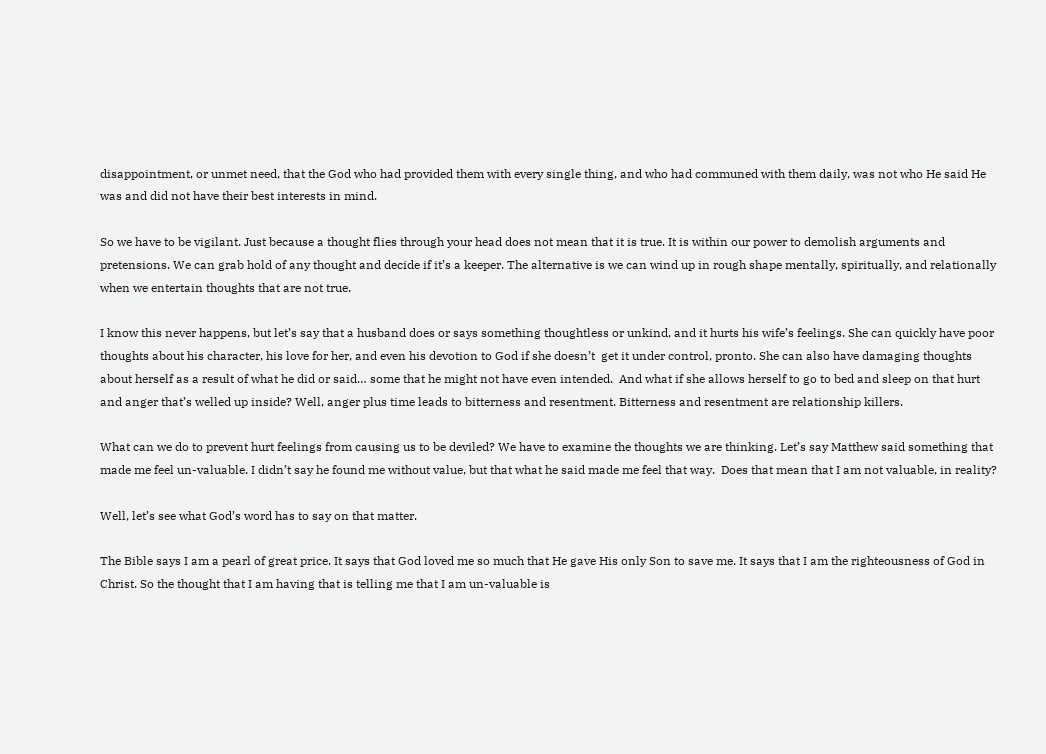disappointment, or unmet need, that the God who had provided them with every single thing, and who had communed with them daily, was not who He said He was and did not have their best interests in mind.

So we have to be vigilant. Just because a thought flies through your head does not mean that it is true. It is within our power to demolish arguments and pretensions. We can grab hold of any thought and decide if it’s a keeper. The alternative is we can wind up in rough shape mentally, spiritually, and relationally when we entertain thoughts that are not true.

I know this never happens, but let’s say that a husband does or says something thoughtless or unkind, and it hurts his wife’s feelings. She can quickly have poor thoughts about his character, his love for her, and even his devotion to God if she doesn’t  get it under control, pronto. She can also have damaging thoughts about herself as a result of what he did or said… some that he might not have even intended.  And what if she allows herself to go to bed and sleep on that hurt and anger that’s welled up inside? Well, anger plus time leads to bitterness and resentment. Bitterness and resentment are relationship killers.

What can we do to prevent hurt feelings from causing us to be deviled? We have to examine the thoughts we are thinking. Let’s say Matthew said something that made me feel un-valuable. I didn’t say he found me without value, but that what he said made me feel that way.  Does that mean that I am not valuable, in reality?

Well, let’s see what God’s word has to say on that matter.

The Bible says I am a pearl of great price. It says that God loved me so much that He gave His only Son to save me. It says that I am the righteousness of God in Christ. So the thought that I am having that is telling me that I am un-valuable is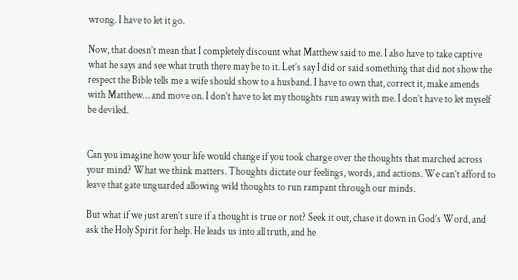wrong. I have to let it go.

Now, that doesn’t mean that I completely discount what Matthew said to me. I also have to take captive what he says and see what truth there may be to it. Let’s say I did or said something that did not show the respect the Bible tells me a wife should show to a husband. I have to own that, correct it, make amends with Matthew… and move on. I don’t have to let my thoughts run away with me. I don’t have to let myself be deviled.


Can you imagine how your life would change if you took charge over the thoughts that marched across your mind? What we think matters. Thoughts dictate our feelings, words, and actions. We can’t afford to leave that gate unguarded allowing wild thoughts to run rampant through our minds.

But what if we just aren’t sure if a thought is true or not? Seek it out, chase it down in God’s Word, and ask the Holy Spirit for help. He leads us into all truth, and he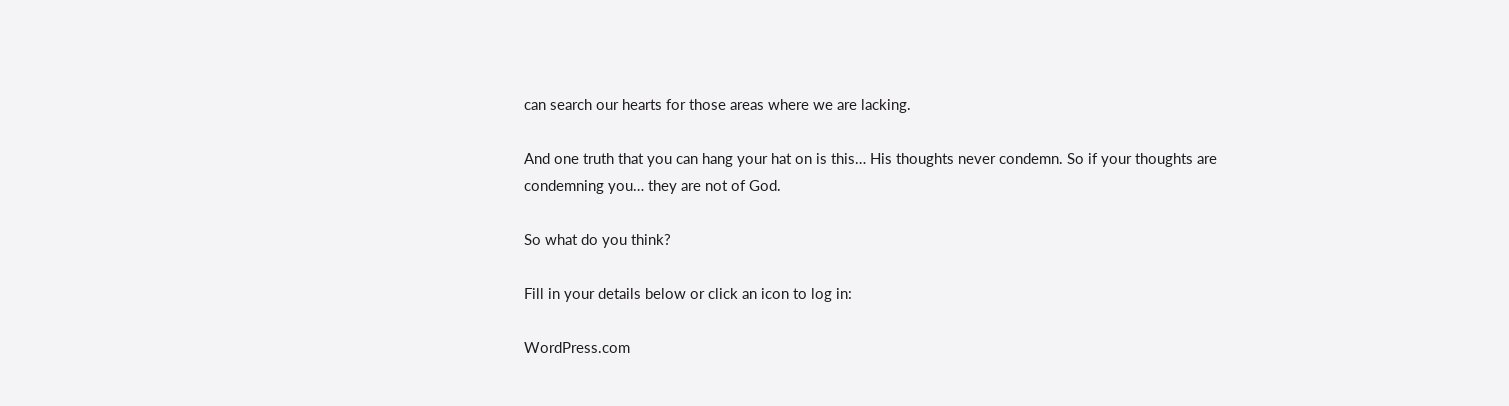can search our hearts for those areas where we are lacking.

And one truth that you can hang your hat on is this… His thoughts never condemn. So if your thoughts are condemning you… they are not of God.

So what do you think?

Fill in your details below or click an icon to log in:

WordPress.com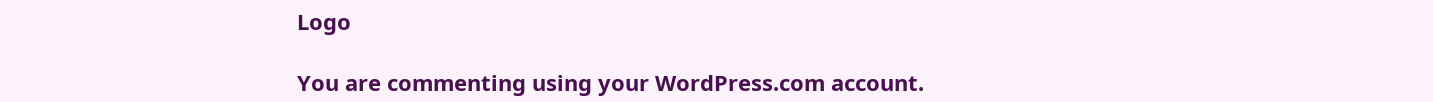Logo

You are commenting using your WordPress.com account.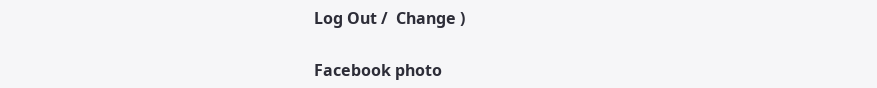Log Out /  Change )

Facebook photo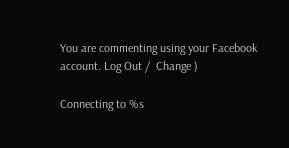You are commenting using your Facebook account. Log Out /  Change )

Connecting to %s